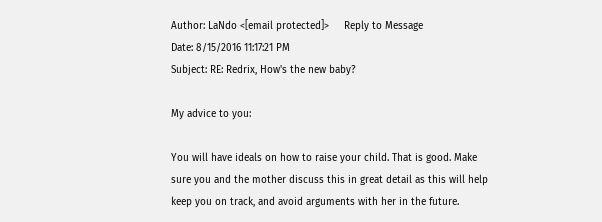Author: LaNdo <[email protected]>     Reply to Message
Date: 8/15/2016 11:17:21 PM
Subject: RE: Redrix, How's the new baby?

My advice to you:

You will have ideals on how to raise your child. That is good. Make sure you and the mother discuss this in great detail as this will help keep you on track, and avoid arguments with her in the future.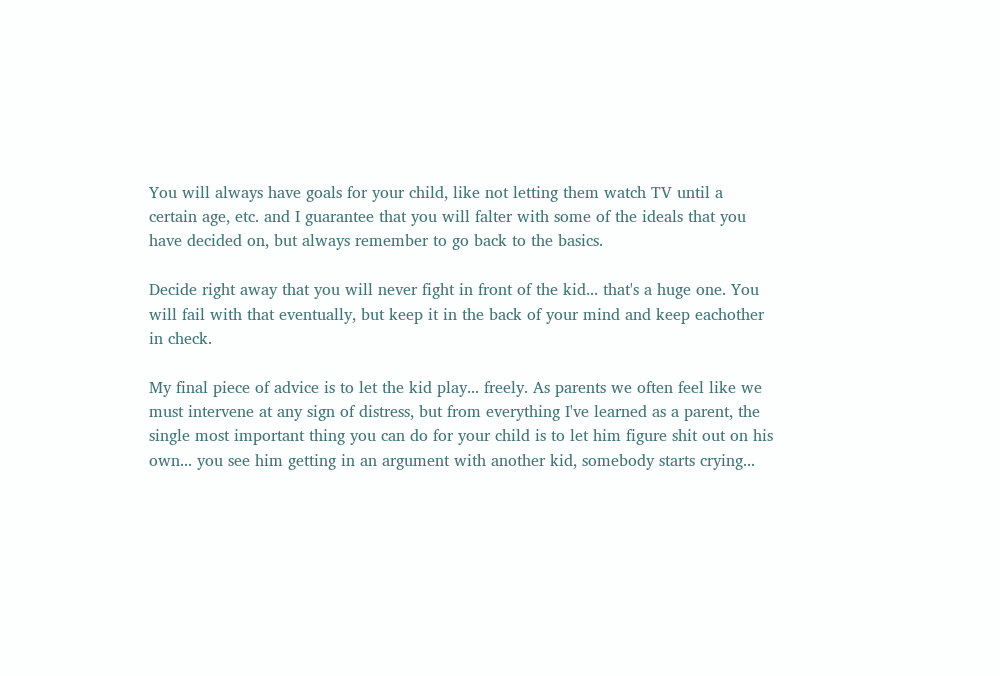You will always have goals for your child, like not letting them watch TV until a certain age, etc. and I guarantee that you will falter with some of the ideals that you have decided on, but always remember to go back to the basics.

Decide right away that you will never fight in front of the kid... that's a huge one. You will fail with that eventually, but keep it in the back of your mind and keep eachother in check.

My final piece of advice is to let the kid play... freely. As parents we often feel like we must intervene at any sign of distress, but from everything I've learned as a parent, the single most important thing you can do for your child is to let him figure shit out on his own... you see him getting in an argument with another kid, somebody starts crying...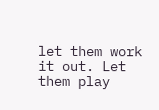let them work it out. Let them play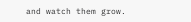and watch them grow.